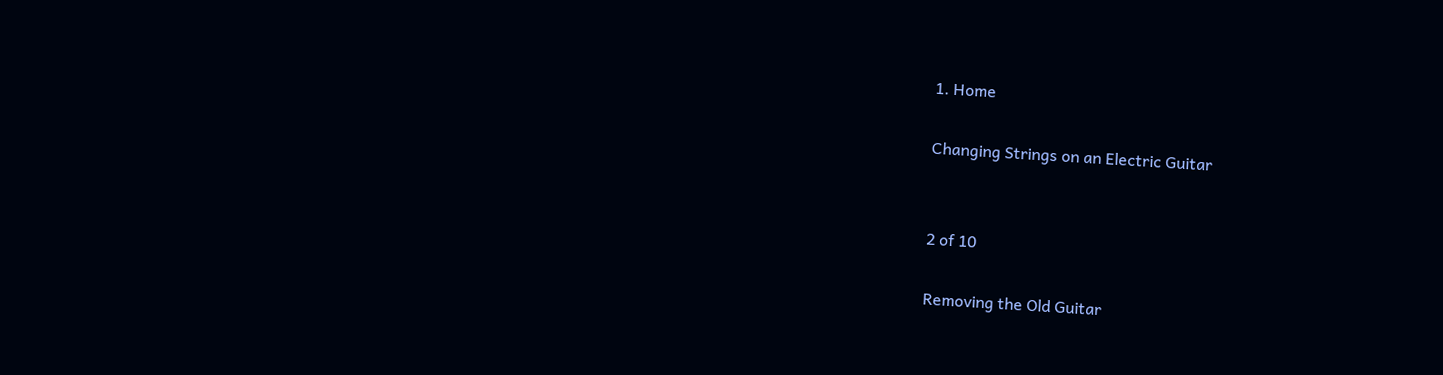1. Home

Changing Strings on an Electric Guitar


2 of 10

Removing the Old Guitar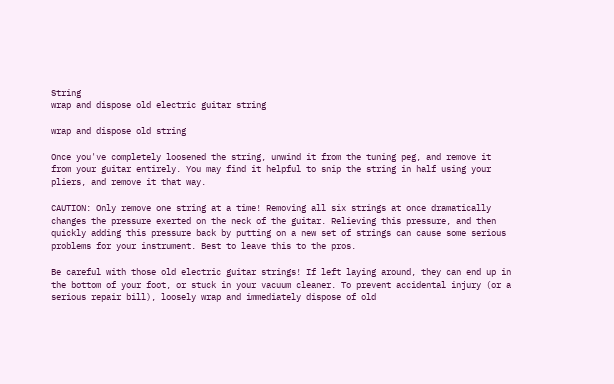String
wrap and dispose old electric guitar string

wrap and dispose old string

Once you've completely loosened the string, unwind it from the tuning peg, and remove it from your guitar entirely. You may find it helpful to snip the string in half using your pliers, and remove it that way.

CAUTION: Only remove one string at a time! Removing all six strings at once dramatically changes the pressure exerted on the neck of the guitar. Relieving this pressure, and then quickly adding this pressure back by putting on a new set of strings can cause some serious problems for your instrument. Best to leave this to the pros.

Be careful with those old electric guitar strings! If left laying around, they can end up in the bottom of your foot, or stuck in your vacuum cleaner. To prevent accidental injury (or a serious repair bill), loosely wrap and immediately dispose of old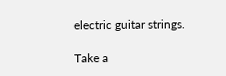electric guitar strings.

Take a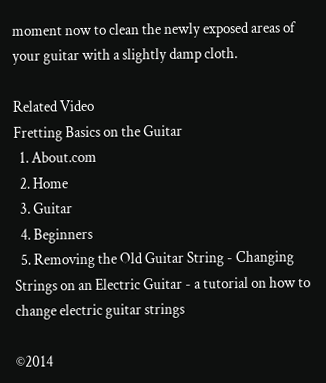moment now to clean the newly exposed areas of your guitar with a slightly damp cloth.

Related Video
Fretting Basics on the Guitar
  1. About.com
  2. Home
  3. Guitar
  4. Beginners
  5. Removing the Old Guitar String - Changing Strings on an Electric Guitar - a tutorial on how to change electric guitar strings

©2014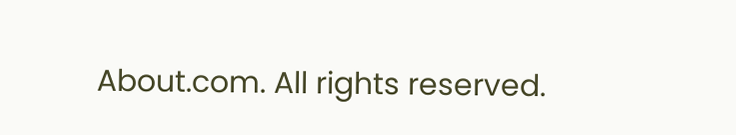About.com. All rights reserved.